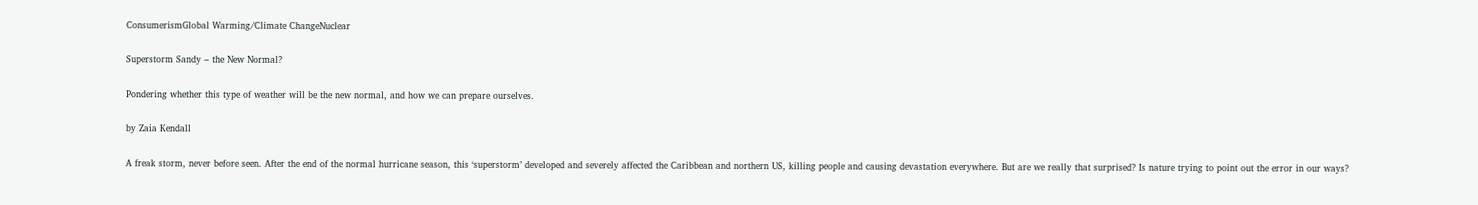ConsumerismGlobal Warming/Climate ChangeNuclear

Superstorm Sandy – the New Normal?

Pondering whether this type of weather will be the new normal, and how we can prepare ourselves.

by Zaia Kendall

A freak storm, never before seen. After the end of the normal hurricane season, this ‘superstorm’ developed and severely affected the Caribbean and northern US, killing people and causing devastation everywhere. But are we really that surprised? Is nature trying to point out the error in our ways?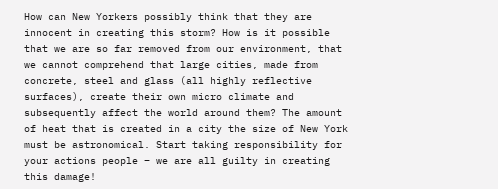How can New Yorkers possibly think that they are innocent in creating this storm? How is it possible that we are so far removed from our environment, that we cannot comprehend that large cities, made from concrete, steel and glass (all highly reflective surfaces), create their own micro climate and subsequently affect the world around them? The amount of heat that is created in a city the size of New York must be astronomical. Start taking responsibility for your actions people – we are all guilty in creating this damage!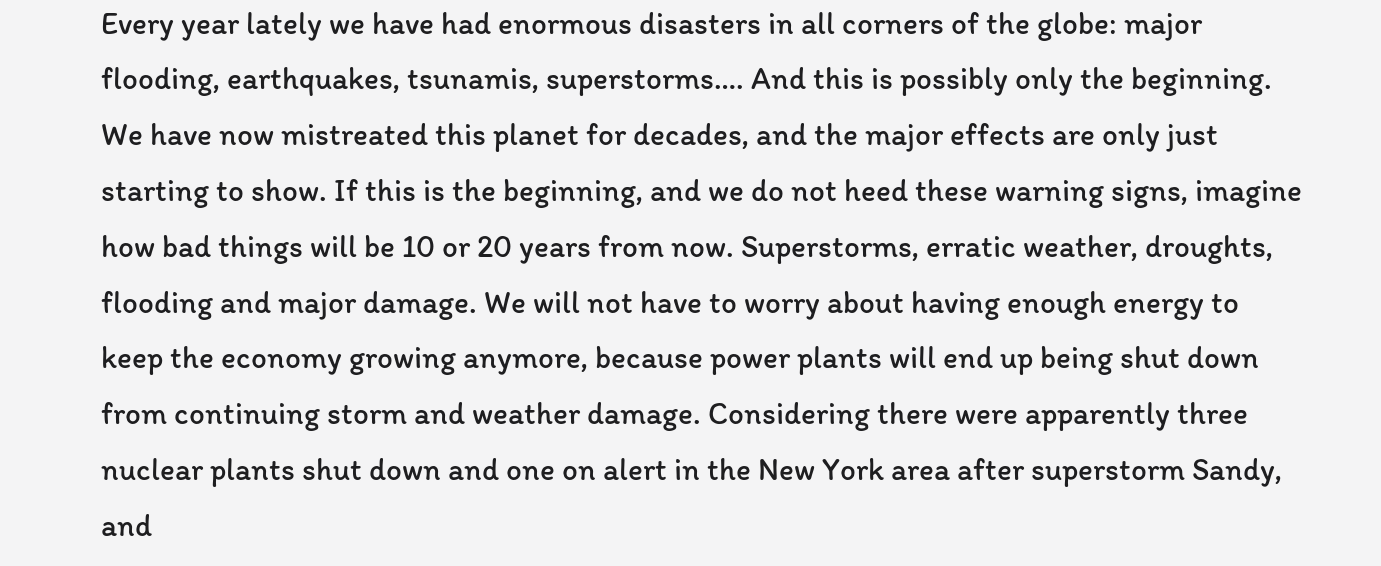Every year lately we have had enormous disasters in all corners of the globe: major flooding, earthquakes, tsunamis, superstorms…. And this is possibly only the beginning. We have now mistreated this planet for decades, and the major effects are only just starting to show. If this is the beginning, and we do not heed these warning signs, imagine how bad things will be 10 or 20 years from now. Superstorms, erratic weather, droughts, flooding and major damage. We will not have to worry about having enough energy to keep the economy growing anymore, because power plants will end up being shut down from continuing storm and weather damage. Considering there were apparently three nuclear plants shut down and one on alert in the New York area after superstorm Sandy, and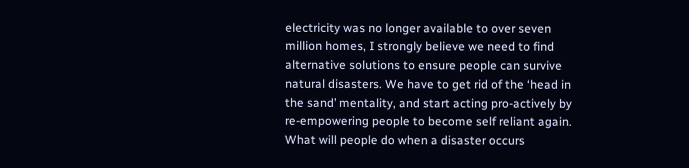electricity was no longer available to over seven million homes, I strongly believe we need to find alternative solutions to ensure people can survive natural disasters. We have to get rid of the ‘head in the sand’ mentality, and start acting pro-actively by re-empowering people to become self reliant again. What will people do when a disaster occurs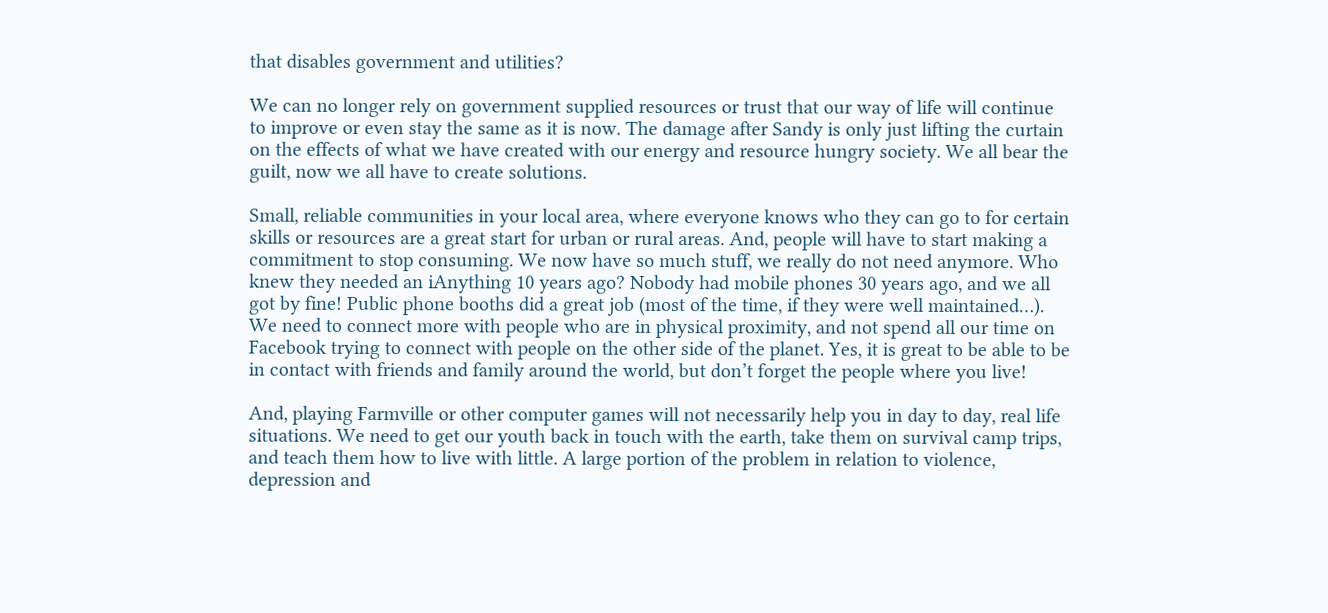that disables government and utilities?

We can no longer rely on government supplied resources or trust that our way of life will continue to improve or even stay the same as it is now. The damage after Sandy is only just lifting the curtain on the effects of what we have created with our energy and resource hungry society. We all bear the guilt, now we all have to create solutions.

Small, reliable communities in your local area, where everyone knows who they can go to for certain skills or resources are a great start for urban or rural areas. And, people will have to start making a commitment to stop consuming. We now have so much stuff, we really do not need anymore. Who knew they needed an iAnything 10 years ago? Nobody had mobile phones 30 years ago, and we all got by fine! Public phone booths did a great job (most of the time, if they were well maintained…). We need to connect more with people who are in physical proximity, and not spend all our time on Facebook trying to connect with people on the other side of the planet. Yes, it is great to be able to be in contact with friends and family around the world, but don’t forget the people where you live!

And, playing Farmville or other computer games will not necessarily help you in day to day, real life situations. We need to get our youth back in touch with the earth, take them on survival camp trips, and teach them how to live with little. A large portion of the problem in relation to violence, depression and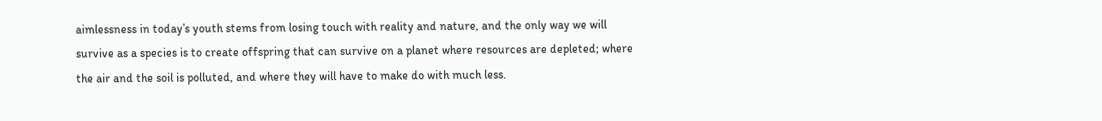aimlessness in today’s youth stems from losing touch with reality and nature, and the only way we will survive as a species is to create offspring that can survive on a planet where resources are depleted; where the air and the soil is polluted, and where they will have to make do with much less.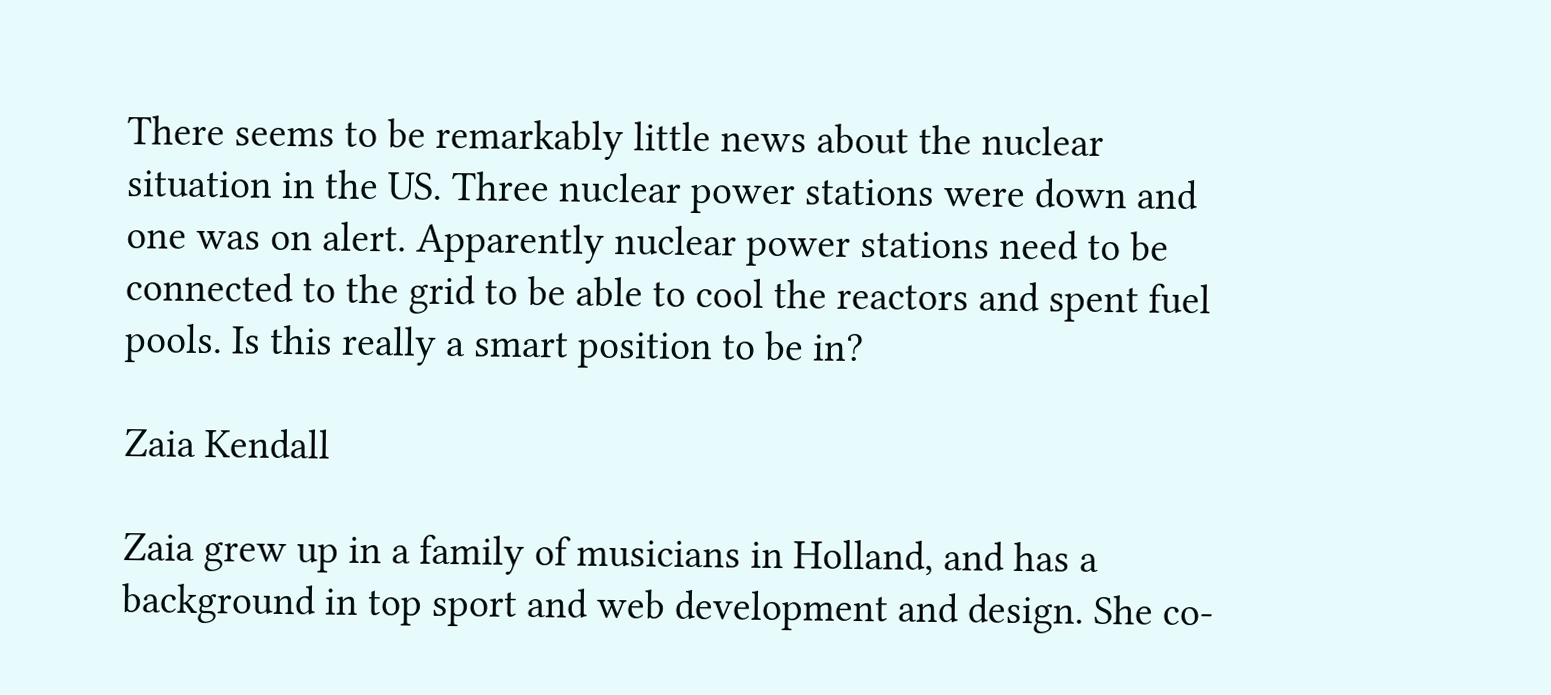There seems to be remarkably little news about the nuclear situation in the US. Three nuclear power stations were down and one was on alert. Apparently nuclear power stations need to be connected to the grid to be able to cool the reactors and spent fuel pools. Is this really a smart position to be in?

Zaia Kendall

Zaia grew up in a family of musicians in Holland, and has a background in top sport and web development and design. She co-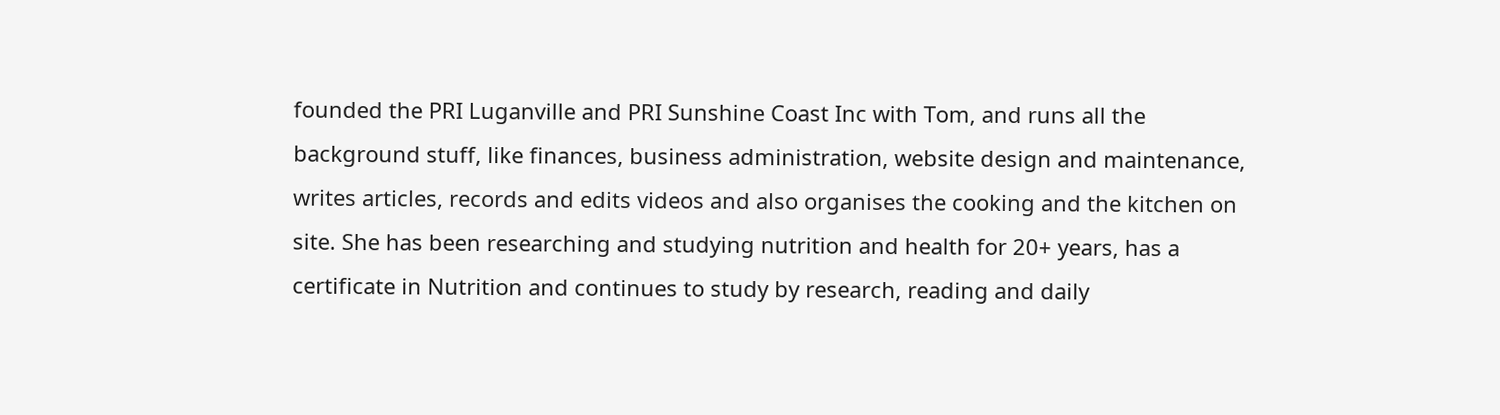founded the PRI Luganville and PRI Sunshine Coast Inc with Tom, and runs all the background stuff, like finances, business administration, website design and maintenance, writes articles, records and edits videos and also organises the cooking and the kitchen on site. She has been researching and studying nutrition and health for 20+ years, has a certificate in Nutrition and continues to study by research, reading and daily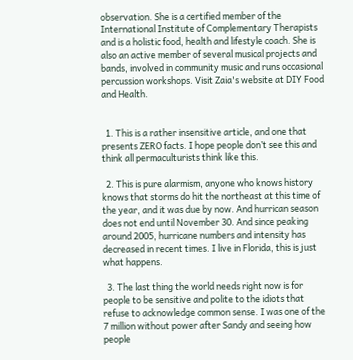observation. She is a certified member of the International Institute of Complementary Therapists and is a holistic food, health and lifestyle coach. She is also an active member of several musical projects and bands, involved in community music and runs occasional percussion workshops. Visit Zaia's website at DIY Food and Health.


  1. This is a rather insensitive article, and one that presents ZERO facts. I hope people don’t see this and think all permaculturists think like this.

  2. This is pure alarmism, anyone who knows history knows that storms do hit the northeast at this time of the year, and it was due by now. And hurrican season does not end until November 30. And since peaking around 2005, hurricane numbers and intensity has decreased in recent times. I live in Florida, this is just what happens.

  3. The last thing the world needs right now is for people to be sensitive and polite to the idiots that refuse to acknowledge common sense. I was one of the 7 million without power after Sandy and seeing how people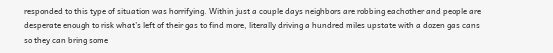responded to this type of situation was horrifying. Within just a couple days neighbors are robbing eachother and people are desperate enough to risk what’s left of their gas to find more, literally driving a hundred miles upstate with a dozen gas cans so they can bring some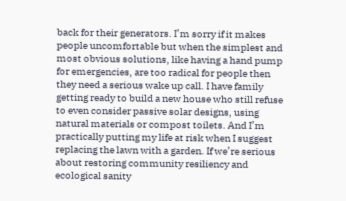back for their generators. I’m sorry if it makes people uncomfortable but when the simplest and most obvious solutions, like having a hand pump for emergencies, are too radical for people then they need a serious wake up call. I have family getting ready to build a new house who still refuse to even consider passive solar designs, using natural materials or compost toilets. And I’m practically putting my life at risk when I suggest replacing the lawn with a garden. If we’re serious about restoring community resiliency and ecological sanity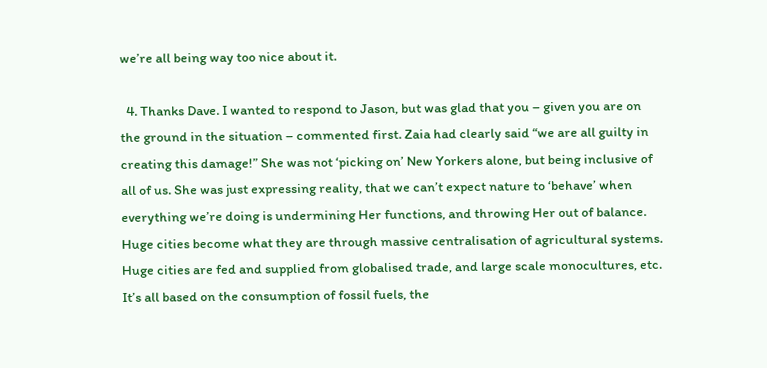we’re all being way too nice about it.

  4. Thanks Dave. I wanted to respond to Jason, but was glad that you – given you are on the ground in the situation – commented first. Zaia had clearly said “we are all guilty in creating this damage!” She was not ‘picking on’ New Yorkers alone, but being inclusive of all of us. She was just expressing reality, that we can’t expect nature to ‘behave’ when everything we’re doing is undermining Her functions, and throwing Her out of balance. Huge cities become what they are through massive centralisation of agricultural systems. Huge cities are fed and supplied from globalised trade, and large scale monocultures, etc. It’s all based on the consumption of fossil fuels, the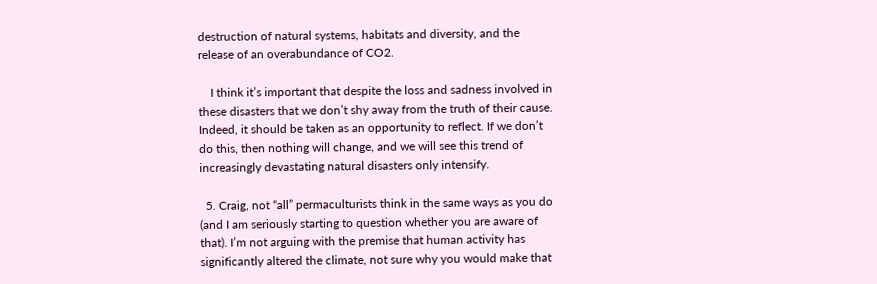destruction of natural systems, habitats and diversity, and the release of an overabundance of CO2.

    I think it’s important that despite the loss and sadness involved in these disasters that we don’t shy away from the truth of their cause. Indeed, it should be taken as an opportunity to reflect. If we don’t do this, then nothing will change, and we will see this trend of increasingly devastating natural disasters only intensify.

  5. Craig, not “all” permaculturists think in the same ways as you do (and I am seriously starting to question whether you are aware of that). I’m not arguing with the premise that human activity has significantly altered the climate, not sure why you would make that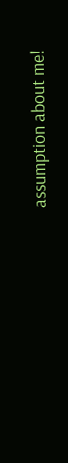assumption about me!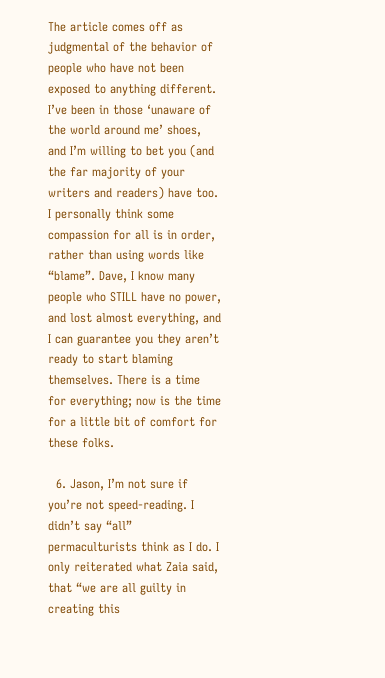The article comes off as judgmental of the behavior of people who have not been exposed to anything different. I’ve been in those ‘unaware of the world around me’ shoes, and I’m willing to bet you (and the far majority of your writers and readers) have too. I personally think some compassion for all is in order, rather than using words like “blame”. Dave, I know many people who STILL have no power, and lost almost everything, and I can guarantee you they aren’t ready to start blaming themselves. There is a time for everything; now is the time for a little bit of comfort for these folks.

  6. Jason, I’m not sure if you’re not speed-reading. I didn’t say “all” permaculturists think as I do. I only reiterated what Zaia said, that “we are all guilty in creating this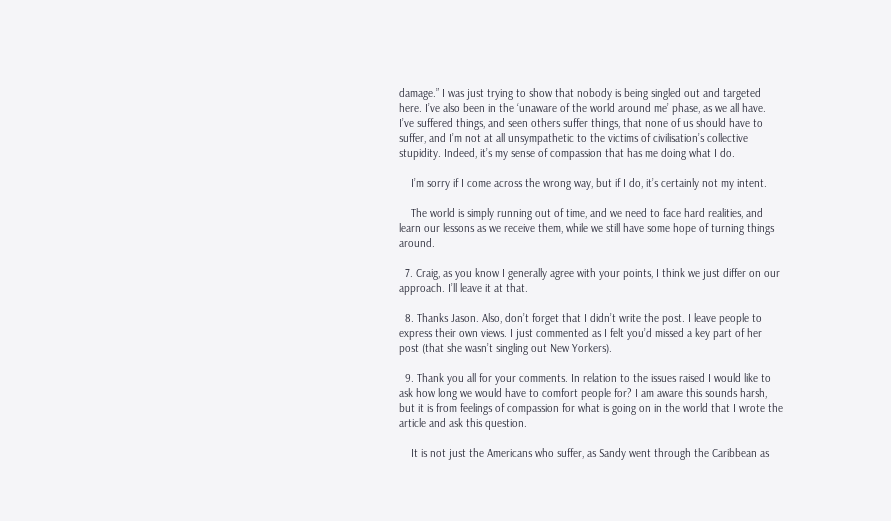damage.” I was just trying to show that nobody is being singled out and targeted here. I’ve also been in the ‘unaware of the world around me’ phase, as we all have. I’ve suffered things, and seen others suffer things, that none of us should have to suffer, and I’m not at all unsympathetic to the victims of civilisation’s collective stupidity. Indeed, it’s my sense of compassion that has me doing what I do.

    I’m sorry if I come across the wrong way, but if I do, it’s certainly not my intent.

    The world is simply running out of time, and we need to face hard realities, and learn our lessons as we receive them, while we still have some hope of turning things around.

  7. Craig, as you know I generally agree with your points, I think we just differ on our approach. I’ll leave it at that.

  8. Thanks Jason. Also, don’t forget that I didn’t write the post. I leave people to express their own views. I just commented as I felt you’d missed a key part of her post (that she wasn’t singling out New Yorkers).

  9. Thank you all for your comments. In relation to the issues raised I would like to ask how long we would have to comfort people for? I am aware this sounds harsh, but it is from feelings of compassion for what is going on in the world that I wrote the article and ask this question.

    It is not just the Americans who suffer, as Sandy went through the Caribbean as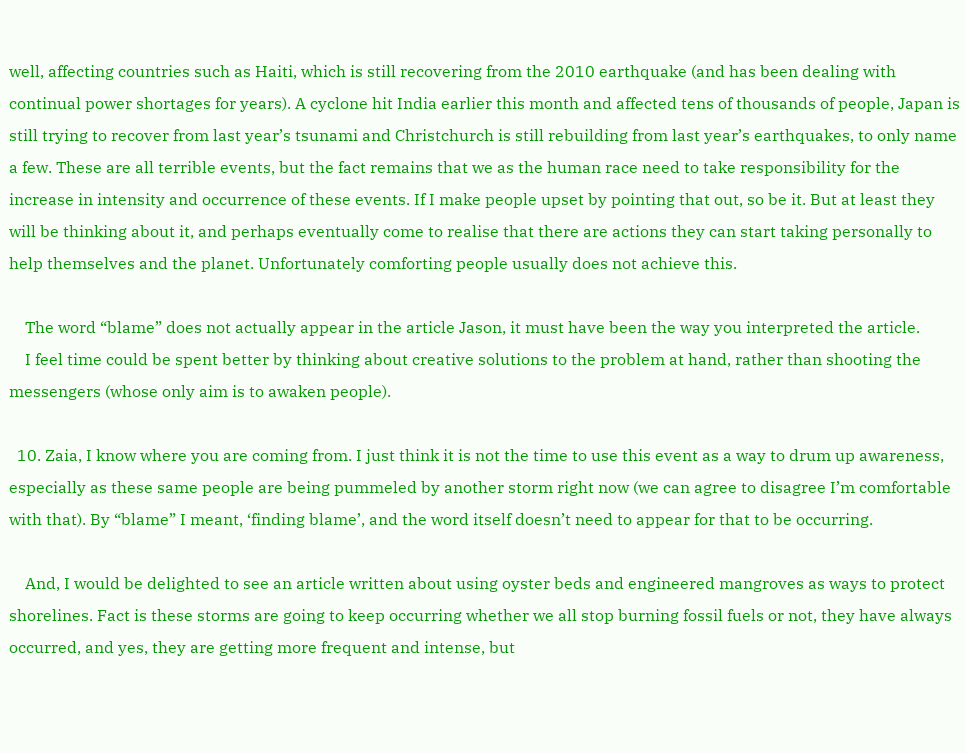well, affecting countries such as Haiti, which is still recovering from the 2010 earthquake (and has been dealing with continual power shortages for years). A cyclone hit India earlier this month and affected tens of thousands of people, Japan is still trying to recover from last year’s tsunami and Christchurch is still rebuilding from last year’s earthquakes, to only name a few. These are all terrible events, but the fact remains that we as the human race need to take responsibility for the increase in intensity and occurrence of these events. If I make people upset by pointing that out, so be it. But at least they will be thinking about it, and perhaps eventually come to realise that there are actions they can start taking personally to help themselves and the planet. Unfortunately comforting people usually does not achieve this.

    The word “blame” does not actually appear in the article Jason, it must have been the way you interpreted the article.
    I feel time could be spent better by thinking about creative solutions to the problem at hand, rather than shooting the messengers (whose only aim is to awaken people).

  10. Zaia, I know where you are coming from. I just think it is not the time to use this event as a way to drum up awareness, especially as these same people are being pummeled by another storm right now (we can agree to disagree I’m comfortable with that). By “blame” I meant, ‘finding blame’, and the word itself doesn’t need to appear for that to be occurring.

    And, I would be delighted to see an article written about using oyster beds and engineered mangroves as ways to protect shorelines. Fact is these storms are going to keep occurring whether we all stop burning fossil fuels or not, they have always occurred, and yes, they are getting more frequent and intense, but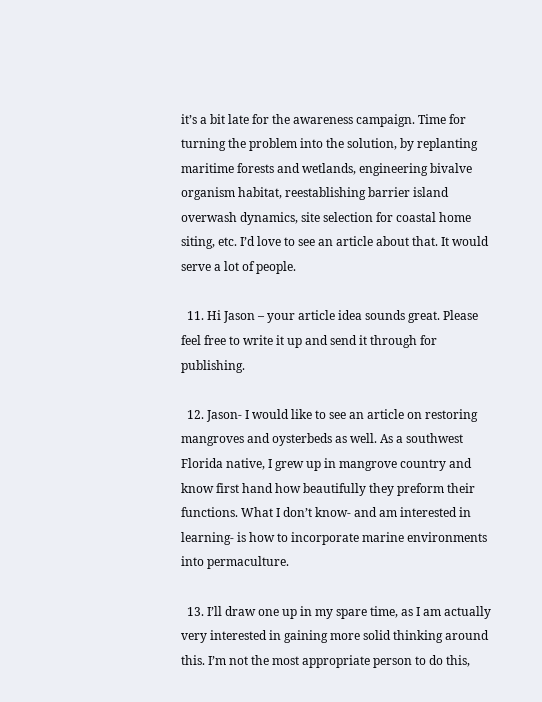it’s a bit late for the awareness campaign. Time for turning the problem into the solution, by replanting maritime forests and wetlands, engineering bivalve organism habitat, reestablishing barrier island overwash dynamics, site selection for coastal home siting, etc. I’d love to see an article about that. It would serve a lot of people.

  11. Hi Jason – your article idea sounds great. Please feel free to write it up and send it through for publishing.

  12. Jason- I would like to see an article on restoring mangroves and oysterbeds as well. As a southwest Florida native, I grew up in mangrove country and know first hand how beautifully they preform their functions. What I don’t know- and am interested in learning- is how to incorporate marine environments into permaculture.

  13. I’ll draw one up in my spare time, as I am actually very interested in gaining more solid thinking around this. I’m not the most appropriate person to do this,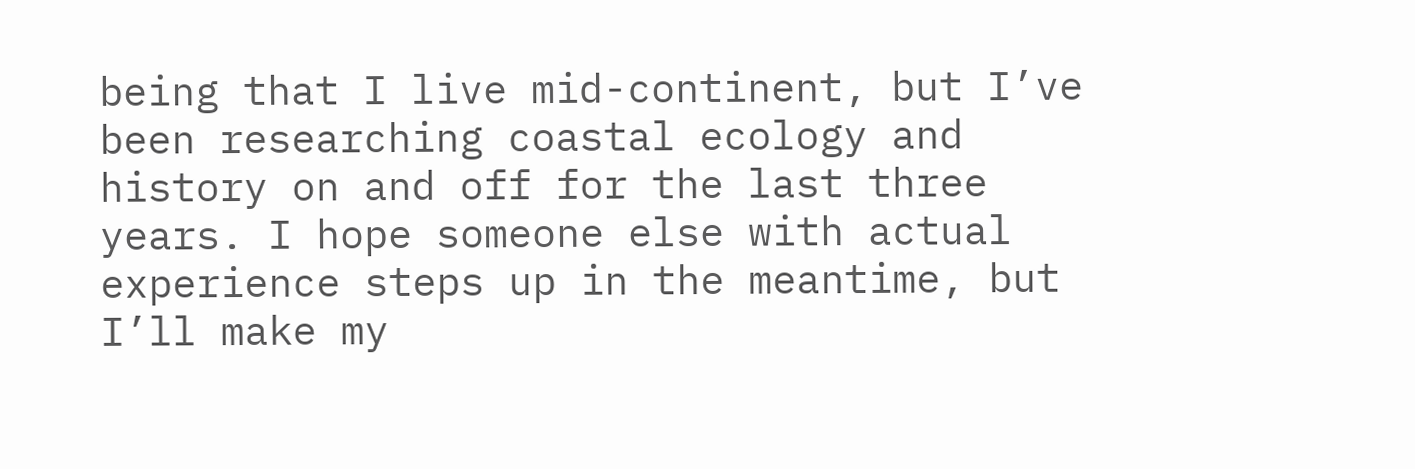being that I live mid-continent, but I’ve been researching coastal ecology and history on and off for the last three years. I hope someone else with actual experience steps up in the meantime, but I’ll make my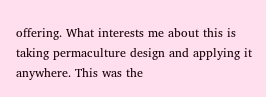offering. What interests me about this is taking permaculture design and applying it anywhere. This was the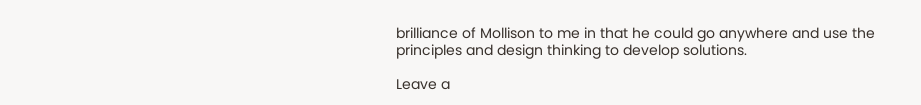brilliance of Mollison to me in that he could go anywhere and use the principles and design thinking to develop solutions.

Leave a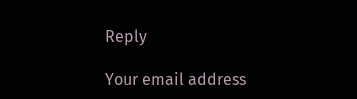Reply

Your email address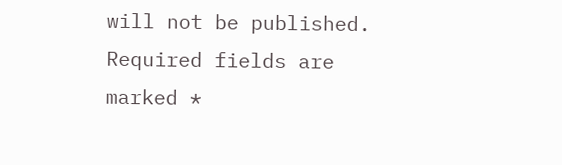will not be published. Required fields are marked *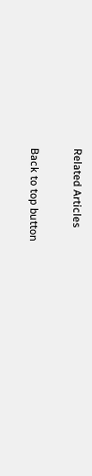Related Articles

Back to top button